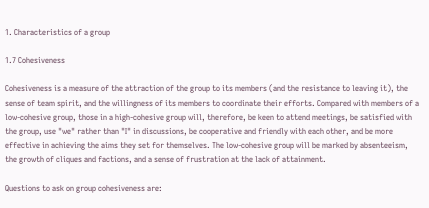1. Characteristics of a group

1.7 Cohesiveness

Cohesiveness is a measure of the attraction of the group to its members (and the resistance to leaving it), the sense of team spirit, and the willingness of its members to coordinate their efforts. Compared with members of a low-cohesive group, those in a high-cohesive group will, therefore, be keen to attend meetings, be satisfied with the group, use "we" rather than "I" in discussions, be cooperative and friendly with each other, and be more effective in achieving the aims they set for themselves. The low-cohesive group will be marked by absenteeism, the growth of cliques and factions, and a sense of frustration at the lack of attainment.

Questions to ask on group cohesiveness are: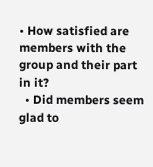• How satisfied are members with the group and their part in it?
  • Did members seem glad to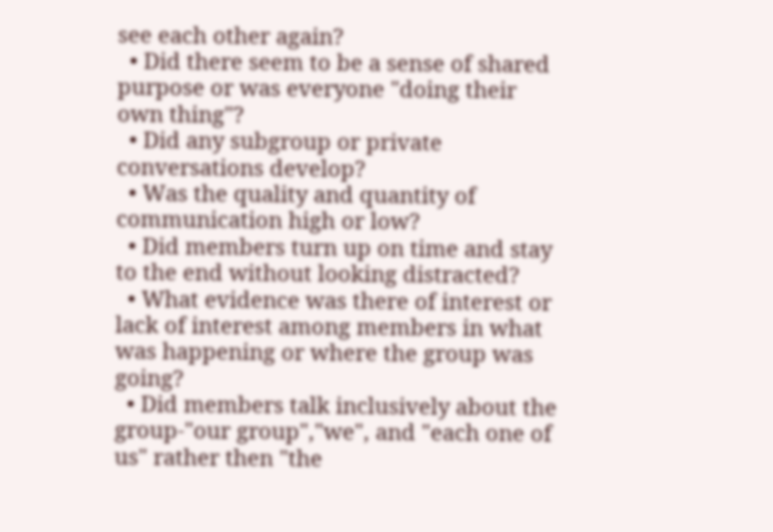see each other again?
  • Did there seem to be a sense of shared purpose or was everyone "doing their own thing"?
  • Did any subgroup or private conversations develop?
  • Was the quality and quantity of communication high or low?
  • Did members turn up on time and stay to the end without looking distracted?
  • What evidence was there of interest or lack of interest among members in what was happening or where the group was going?
  • Did members talk inclusively about the group-"our group","we", and "each one of us" rather then "the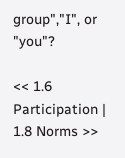group","I", or "you"?

<< 1.6 Participation | 1.8 Norms >>